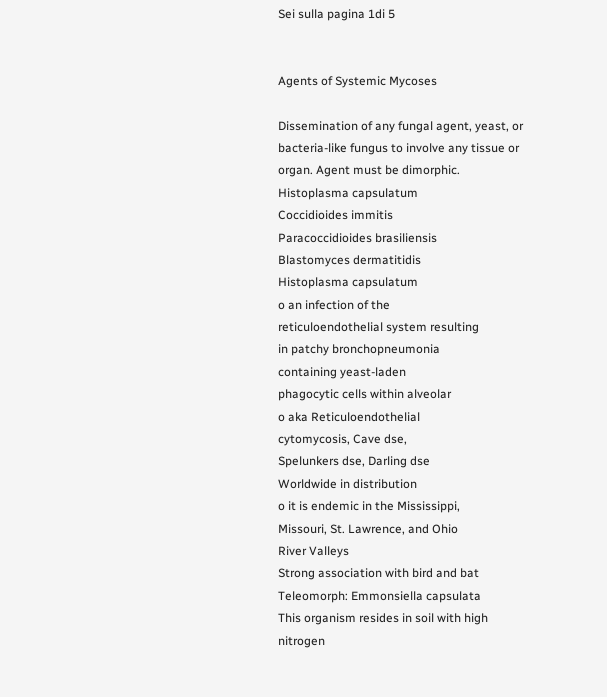Sei sulla pagina 1di 5


Agents of Systemic Mycoses

Dissemination of any fungal agent, yeast, or
bacteria-like fungus to involve any tissue or
organ. Agent must be dimorphic.
Histoplasma capsulatum
Coccidioides immitis
Paracoccidioides brasiliensis
Blastomyces dermatitidis
Histoplasma capsulatum
o an infection of the
reticuloendothelial system resulting
in patchy bronchopneumonia
containing yeast-laden
phagocytic cells within alveolar
o aka Reticuloendothelial
cytomycosis, Cave dse,
Spelunkers dse, Darling dse
Worldwide in distribution
o it is endemic in the Mississippi,
Missouri, St. Lawrence, and Ohio
River Valleys
Strong association with bird and bat
Teleomorph: Emmonsiella capsulata
This organism resides in soil with high
nitrogen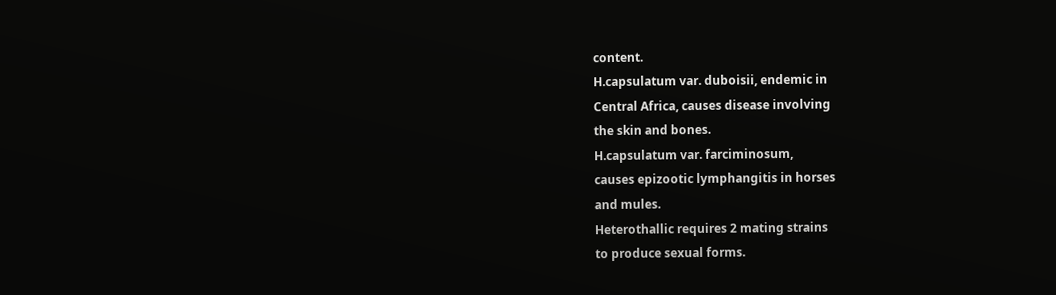content.
H.capsulatum var. duboisii, endemic in
Central Africa, causes disease involving
the skin and bones.
H.capsulatum var. farciminosum,
causes epizootic lymphangitis in horses
and mules.
Heterothallic requires 2 mating strains
to produce sexual forms.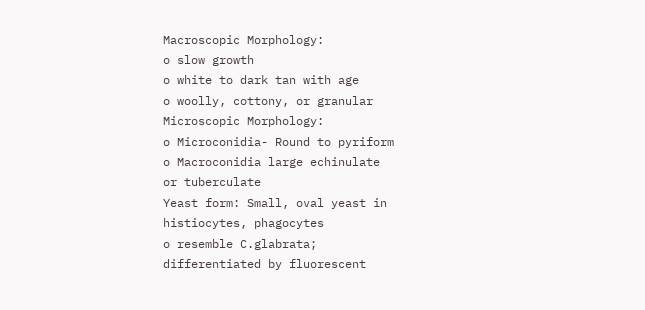Macroscopic Morphology:
o slow growth
o white to dark tan with age
o woolly, cottony, or granular
Microscopic Morphology:
o Microconidia- Round to pyriform
o Macroconidia large echinulate
or tuberculate
Yeast form: Small, oval yeast in
histiocytes, phagocytes
o resemble C.glabrata;
differentiated by fluorescent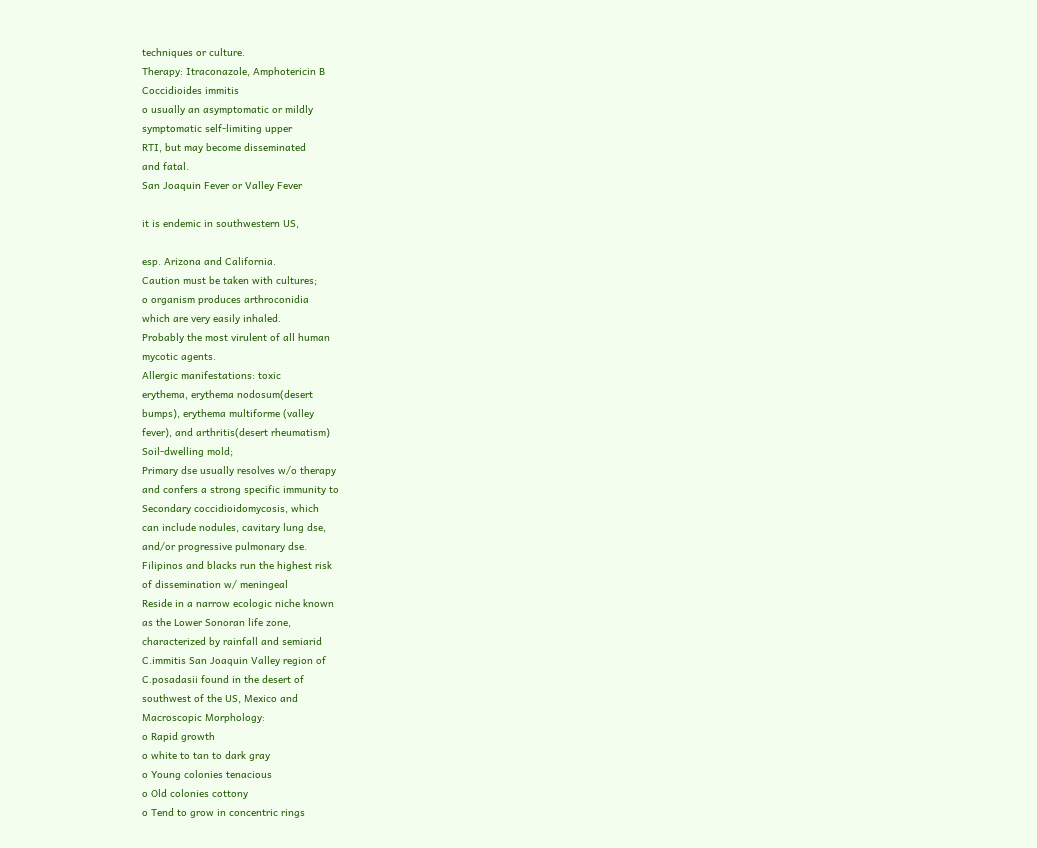techniques or culture.
Therapy: Itraconazole, Amphotericin B
Coccidioides immitis
o usually an asymptomatic or mildly
symptomatic self-limiting upper
RTI, but may become disseminated
and fatal.
San Joaquin Fever or Valley Fever

it is endemic in southwestern US,

esp. Arizona and California.
Caution must be taken with cultures;
o organism produces arthroconidia
which are very easily inhaled.
Probably the most virulent of all human
mycotic agents.
Allergic manifestations: toxic
erythema, erythema nodosum(desert
bumps), erythema multiforme (valley
fever), and arthritis(desert rheumatism)
Soil-dwelling mold;
Primary dse usually resolves w/o therapy
and confers a strong specific immunity to
Secondary coccidioidomycosis, which
can include nodules, cavitary lung dse,
and/or progressive pulmonary dse.
Filipinos and blacks run the highest risk
of dissemination w/ meningeal
Reside in a narrow ecologic niche known
as the Lower Sonoran life zone,
characterized by rainfall and semiarid
C.immitis San Joaquin Valley region of
C.posadasii found in the desert of
southwest of the US, Mexico and
Macroscopic Morphology:
o Rapid growth
o white to tan to dark gray
o Young colonies tenacious
o Old colonies cottony
o Tend to grow in concentric rings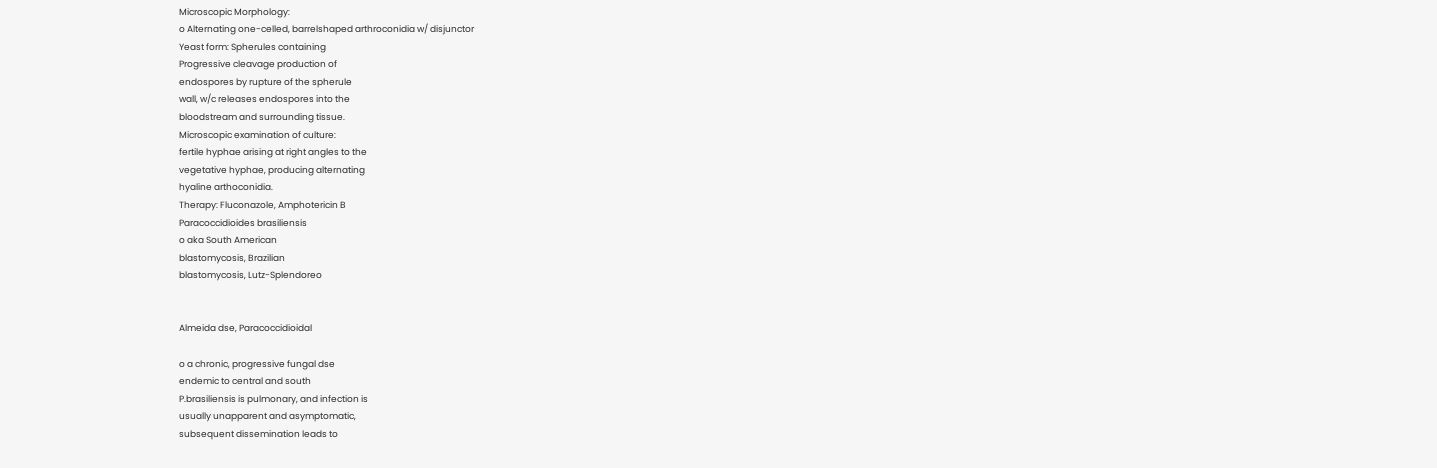Microscopic Morphology:
o Alternating one-celled, barrelshaped arthroconidia w/ disjunctor
Yeast form: Spherules containing
Progressive cleavage production of
endospores by rupture of the spherule
wall, w/c releases endospores into the
bloodstream and surrounding tissue.
Microscopic examination of culture:
fertile hyphae arising at right angles to the
vegetative hyphae, producing alternating
hyaline arthoconidia.
Therapy: Fluconazole, Amphotericin B
Paracoccidioides brasiliensis
o aka South American
blastomycosis, Brazilian
blastomycosis, Lutz-Splendoreo


Almeida dse, Paracoccidioidal

o a chronic, progressive fungal dse
endemic to central and south
P.brasiliensis is pulmonary, and infection is
usually unapparent and asymptomatic,
subsequent dissemination leads to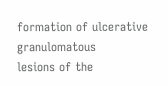formation of ulcerative granulomatous
lesions of the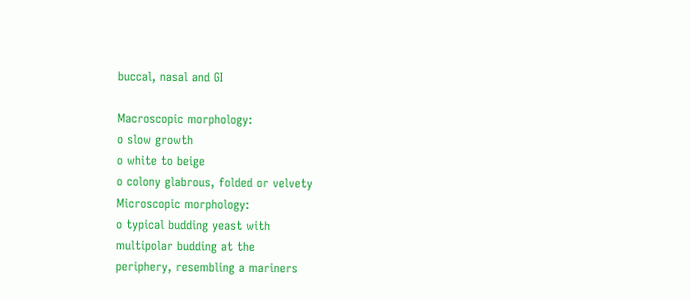buccal, nasal and GI

Macroscopic morphology:
o slow growth
o white to beige
o colony glabrous, folded or velvety
Microscopic morphology:
o typical budding yeast with
multipolar budding at the
periphery, resembling a mariners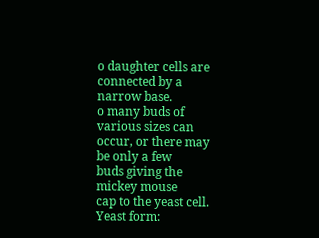o daughter cells are connected by a
narrow base.
o many buds of various sizes can
occur, or there may be only a few
buds giving the mickey mouse
cap to the yeast cell.
Yeast form: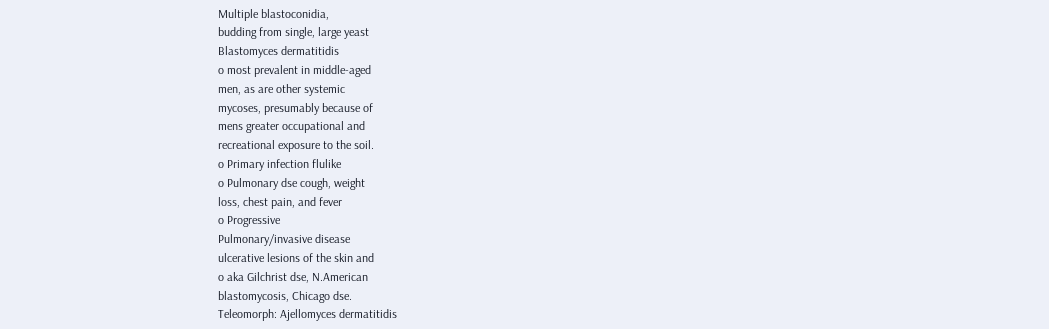Multiple blastoconidia,
budding from single, large yeast
Blastomyces dermatitidis
o most prevalent in middle-aged
men, as are other systemic
mycoses, presumably because of
mens greater occupational and
recreational exposure to the soil.
o Primary infection flulike
o Pulmonary dse cough, weight
loss, chest pain, and fever
o Progressive
Pulmonary/invasive disease
ulcerative lesions of the skin and
o aka Gilchrist dse, N.American
blastomycosis, Chicago dse.
Teleomorph: Ajellomyces dermatitidis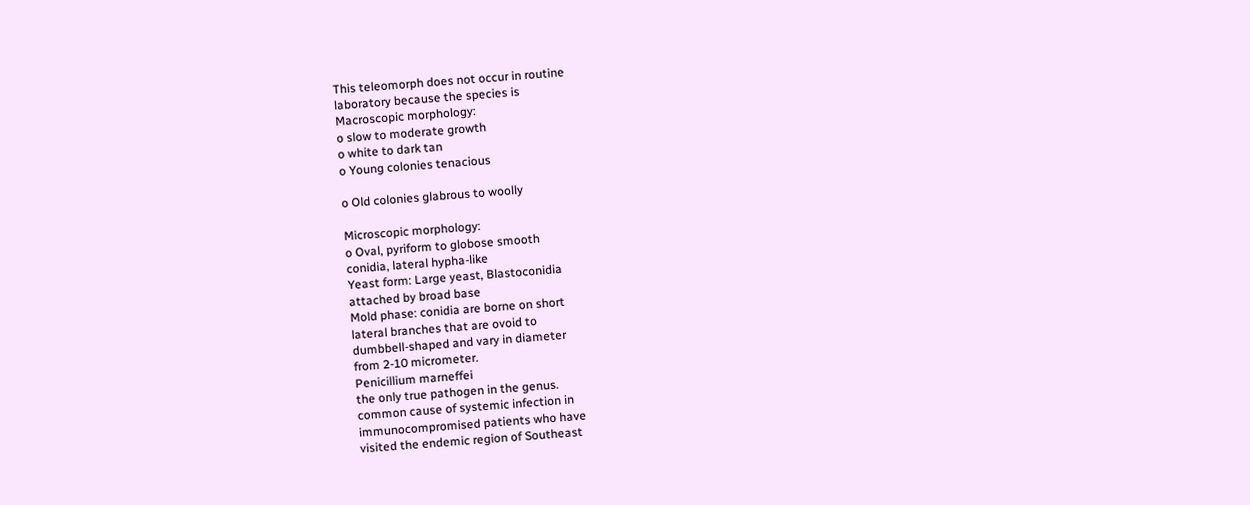This teleomorph does not occur in routine
laboratory because the species is
Macroscopic morphology:
o slow to moderate growth
o white to dark tan
o Young colonies tenacious

o Old colonies glabrous to woolly

Microscopic morphology:
o Oval, pyriform to globose smooth
conidia, lateral hypha-like
Yeast form: Large yeast, Blastoconidia
attached by broad base
Mold phase: conidia are borne on short
lateral branches that are ovoid to
dumbbell-shaped and vary in diameter
from 2-10 micrometer.
Penicillium marneffei
the only true pathogen in the genus.
common cause of systemic infection in
immunocompromised patients who have
visited the endemic region of Southeast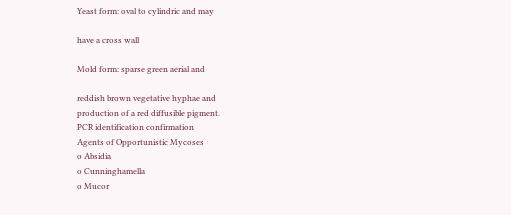Yeast form: oval to cylindric and may

have a cross wall

Mold form: sparse green aerial and

reddish brown vegetative hyphae and
production of a red diffusible pigment.
PCR identification confirmation
Agents of Opportunistic Mycoses
o Absidia
o Cunninghamella
o Mucor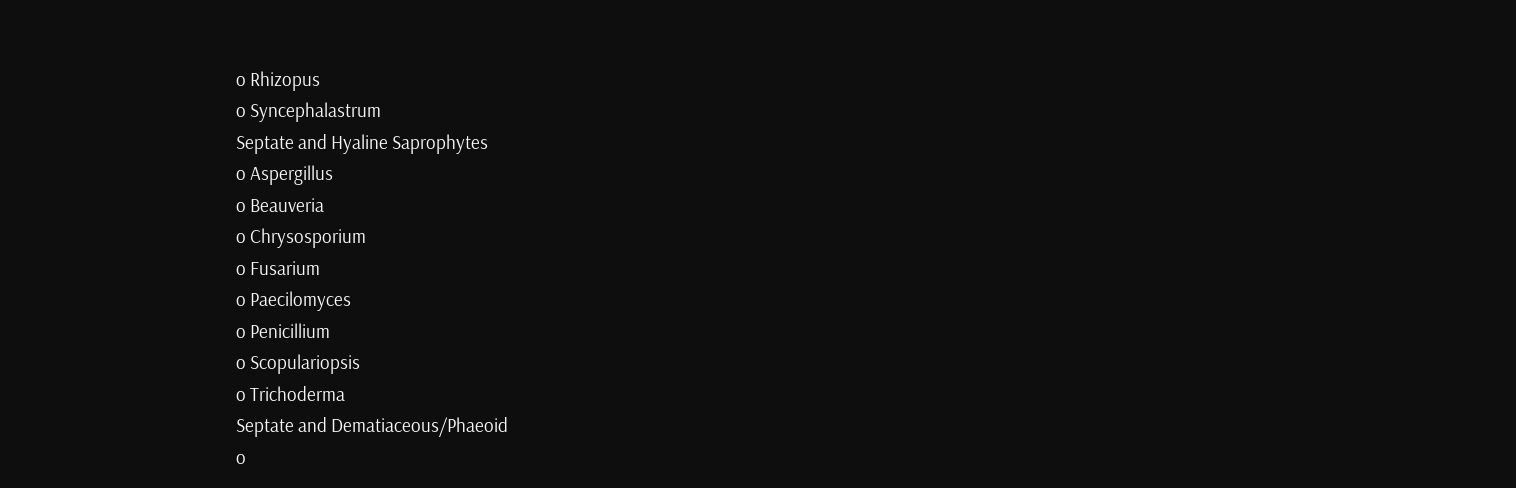o Rhizopus
o Syncephalastrum
Septate and Hyaline Saprophytes
o Aspergillus
o Beauveria
o Chrysosporium
o Fusarium
o Paecilomyces
o Penicillium
o Scopulariopsis
o Trichoderma
Septate and Dematiaceous/Phaeoid
o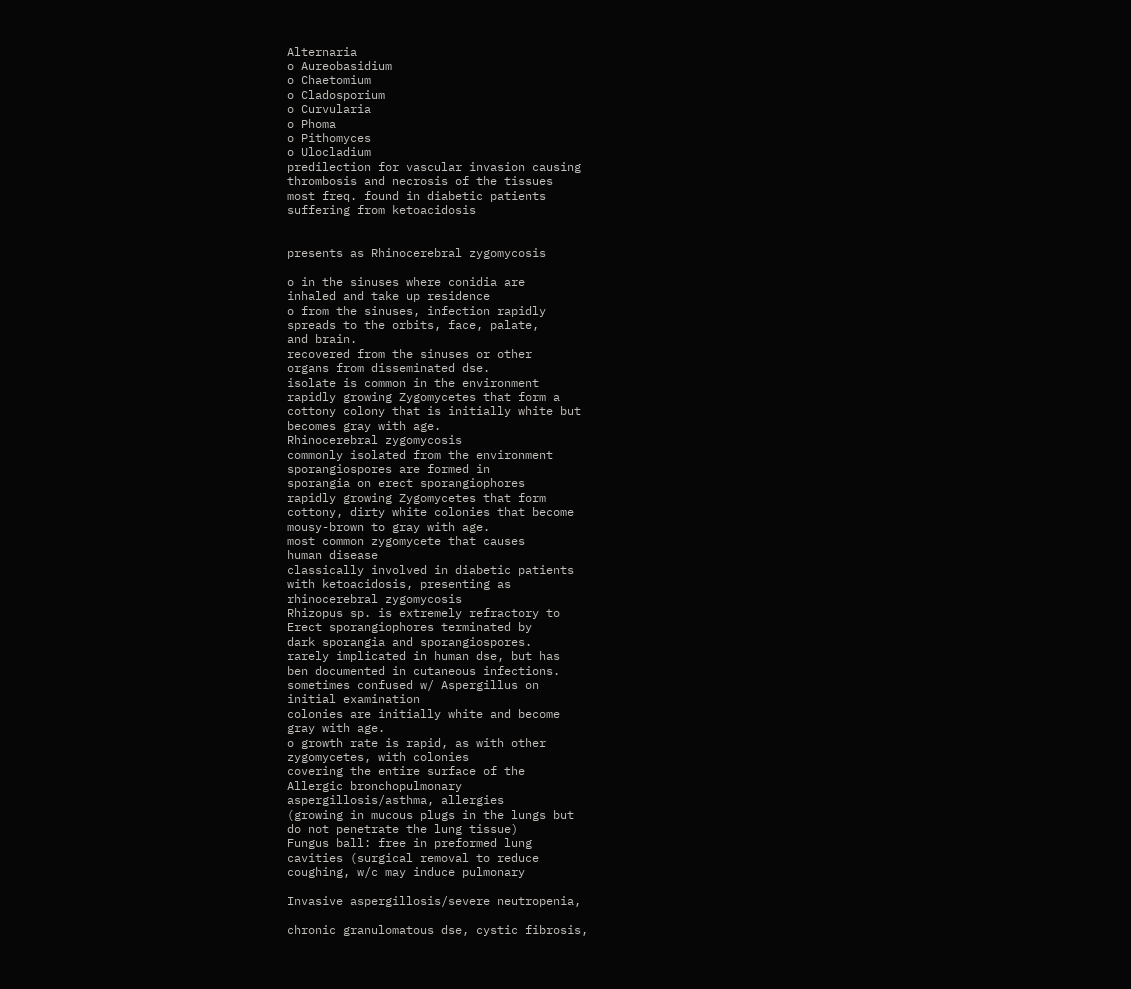Alternaria
o Aureobasidium
o Chaetomium
o Cladosporium
o Curvularia
o Phoma
o Pithomyces
o Ulocladium
predilection for vascular invasion causing
thrombosis and necrosis of the tissues
most freq. found in diabetic patients
suffering from ketoacidosis


presents as Rhinocerebral zygomycosis

o in the sinuses where conidia are
inhaled and take up residence
o from the sinuses, infection rapidly
spreads to the orbits, face, palate,
and brain.
recovered from the sinuses or other
organs from disseminated dse.
isolate is common in the environment
rapidly growing Zygomycetes that form a
cottony colony that is initially white but
becomes gray with age.
Rhinocerebral zygomycosis
commonly isolated from the environment
sporangiospores are formed in
sporangia on erect sporangiophores
rapidly growing Zygomycetes that form
cottony, dirty white colonies that become
mousy-brown to gray with age.
most common zygomycete that causes
human disease
classically involved in diabetic patients
with ketoacidosis, presenting as
rhinocerebral zygomycosis
Rhizopus sp. is extremely refractory to
Erect sporangiophores terminated by
dark sporangia and sporangiospores.
rarely implicated in human dse, but has
ben documented in cutaneous infections.
sometimes confused w/ Aspergillus on
initial examination
colonies are initially white and become
gray with age.
o growth rate is rapid, as with other
zygomycetes, with colonies
covering the entire surface of the
Allergic bronchopulmonary
aspergillosis/asthma, allergies
(growing in mucous plugs in the lungs but
do not penetrate the lung tissue)
Fungus ball: free in preformed lung
cavities (surgical removal to reduce
coughing, w/c may induce pulmonary

Invasive aspergillosis/severe neutropenia,

chronic granulomatous dse, cystic fibrosis,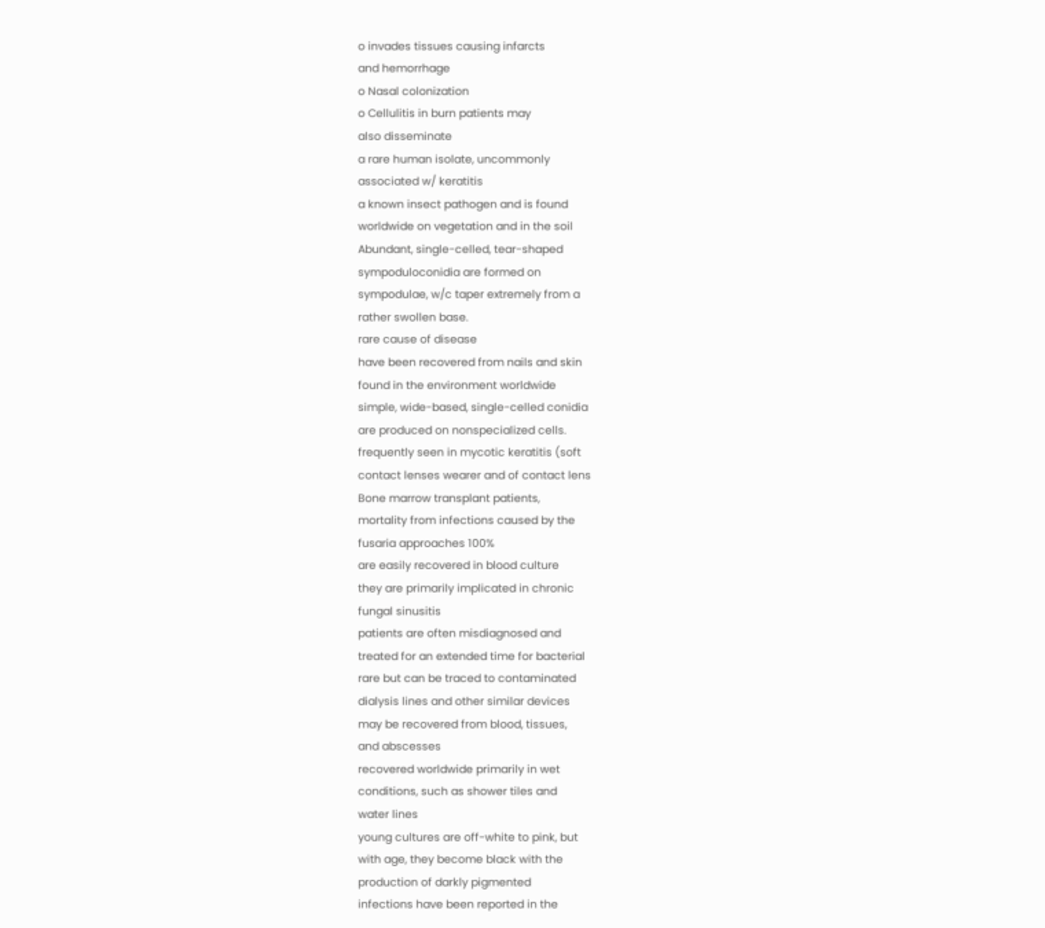o invades tissues causing infarcts
and hemorrhage
o Nasal colonization
o Cellulitis in burn patients may
also disseminate
a rare human isolate, uncommonly
associated w/ keratitis
a known insect pathogen and is found
worldwide on vegetation and in the soil
Abundant, single-celled, tear-shaped
sympoduloconidia are formed on
sympodulae, w/c taper extremely from a
rather swollen base.
rare cause of disease
have been recovered from nails and skin
found in the environment worldwide
simple, wide-based, single-celled conidia
are produced on nonspecialized cells.
frequently seen in mycotic keratitis (soft
contact lenses wearer and of contact lens
Bone marrow transplant patients,
mortality from infections caused by the
fusaria approaches 100%
are easily recovered in blood culture
they are primarily implicated in chronic
fungal sinusitis
patients are often misdiagnosed and
treated for an extended time for bacterial
rare but can be traced to contaminated
dialysis lines and other similar devices
may be recovered from blood, tissues,
and abscesses
recovered worldwide primarily in wet
conditions, such as shower tiles and
water lines
young cultures are off-white to pink, but
with age, they become black with the
production of darkly pigmented
infections have been reported in the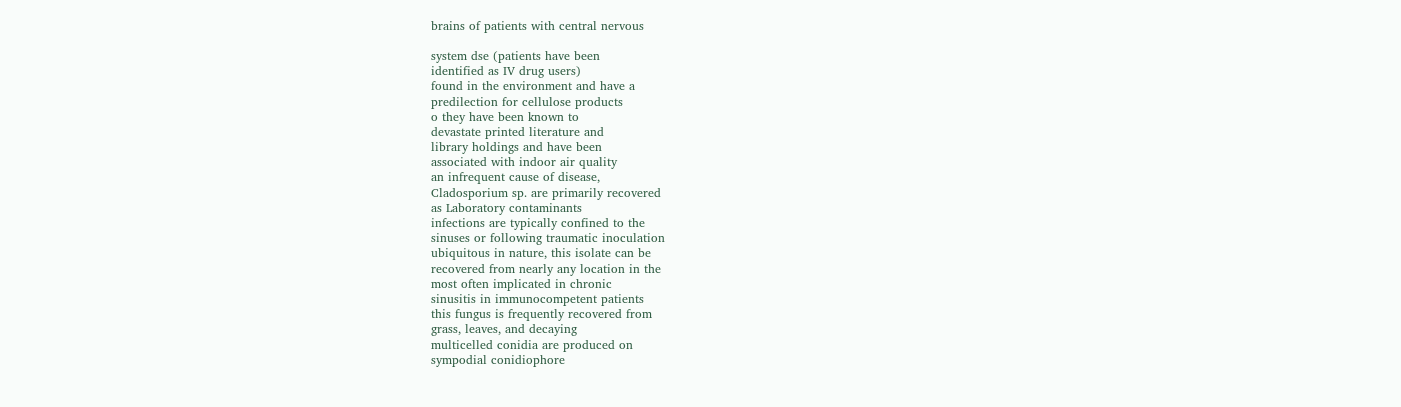brains of patients with central nervous

system dse (patients have been
identified as IV drug users)
found in the environment and have a
predilection for cellulose products
o they have been known to
devastate printed literature and
library holdings and have been
associated with indoor air quality
an infrequent cause of disease,
Cladosporium sp. are primarily recovered
as Laboratory contaminants
infections are typically confined to the
sinuses or following traumatic inoculation
ubiquitous in nature, this isolate can be
recovered from nearly any location in the
most often implicated in chronic
sinusitis in immunocompetent patients
this fungus is frequently recovered from
grass, leaves, and decaying
multicelled conidia are produced on
sympodial conidiophore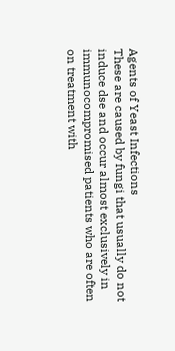Agents of Yeast Infections
These are caused by fungi that usually do not
induce dse and occur almost exclusively in
immunocompromised patients who are often
on treatment with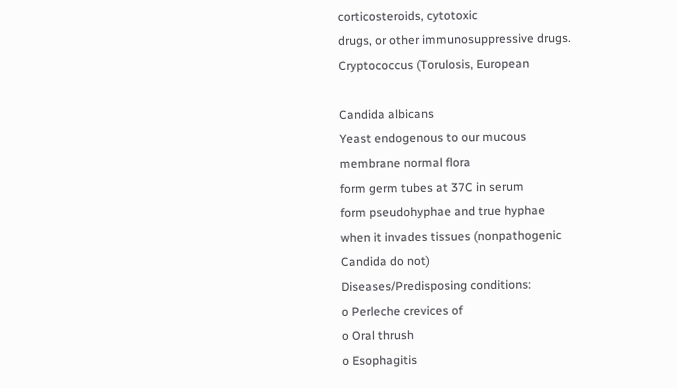corticosteroids, cytotoxic
drugs, or other immunosuppressive drugs.
Cryptococcus (Torulosis, European

Candida albicans
Yeast endogenous to our mucous
membrane normal flora
form germ tubes at 37C in serum
form pseudohyphae and true hyphae
when it invades tissues (nonpathogenic
Candida do not)
Diseases/Predisposing conditions:
o Perleche crevices of
o Oral thrush
o Esophagitis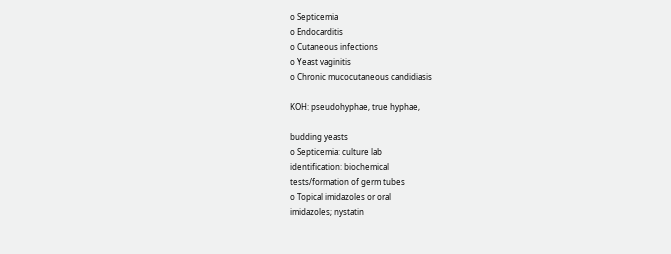o Septicemia
o Endocarditis
o Cutaneous infections
o Yeast vaginitis
o Chronic mucocutaneous candidiasis

KOH: pseudohyphae, true hyphae,

budding yeasts
o Septicemia: culture lab
identification: biochemical
tests/formation of germ tubes
o Topical imidazoles or oral
imidazoles; nystatin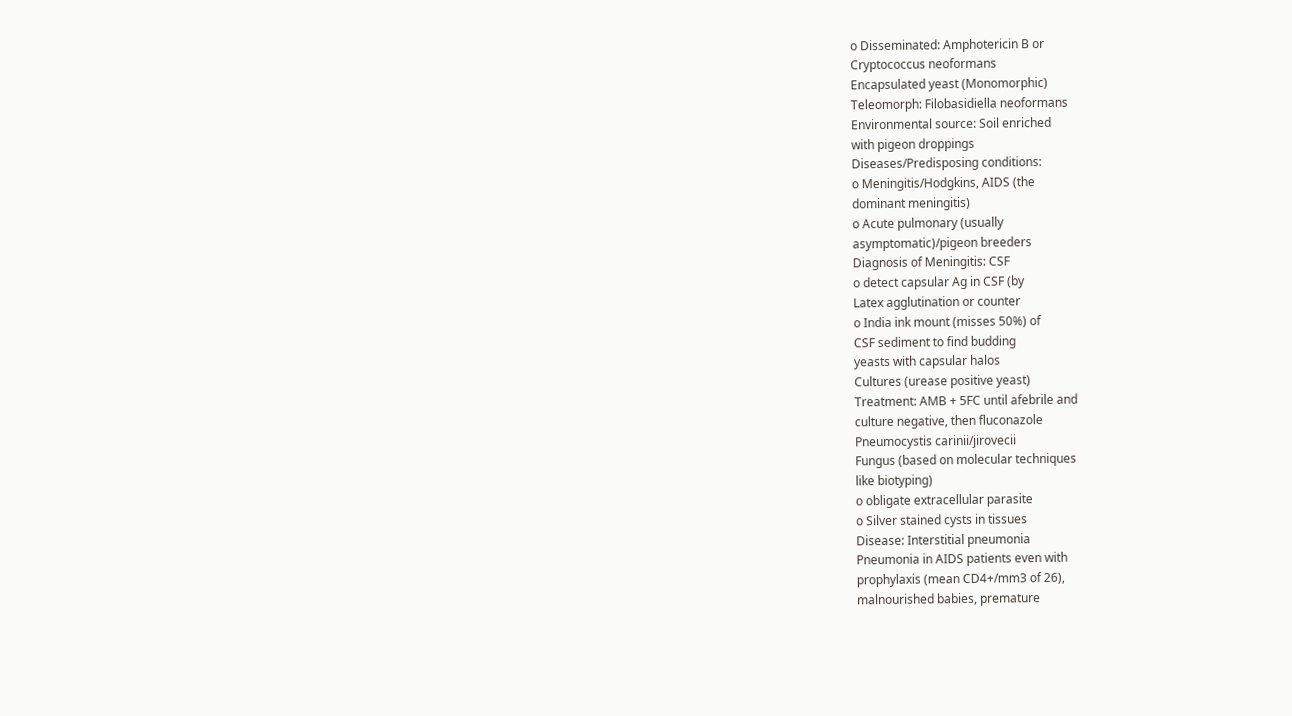o Disseminated: Amphotericin B or
Cryptococcus neoformans
Encapsulated yeast (Monomorphic)
Teleomorph: Filobasidiella neoformans
Environmental source: Soil enriched
with pigeon droppings
Diseases/Predisposing conditions:
o Meningitis/Hodgkins, AIDS (the
dominant meningitis)
o Acute pulmonary (usually
asymptomatic)/pigeon breeders
Diagnosis of Meningitis: CSF
o detect capsular Ag in CSF (by
Latex agglutination or counter
o India ink mount (misses 50%) of
CSF sediment to find budding
yeasts with capsular halos
Cultures (urease positive yeast)
Treatment: AMB + 5FC until afebrile and
culture negative, then fluconazole
Pneumocystis carinii/jirovecii
Fungus (based on molecular techniques
like biotyping)
o obligate extracellular parasite
o Silver stained cysts in tissues
Disease: Interstitial pneumonia
Pneumonia in AIDS patients even with
prophylaxis (mean CD4+/mm3 of 26),
malnourished babies, premature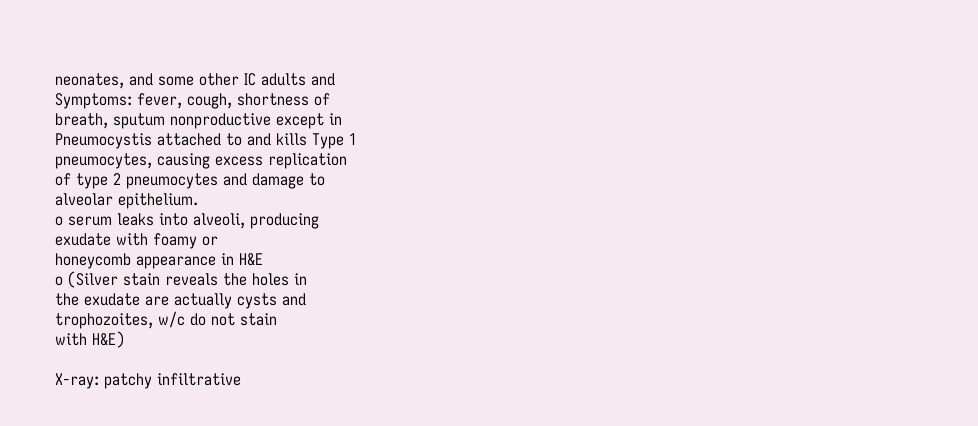neonates, and some other IC adults and
Symptoms: fever, cough, shortness of
breath, sputum nonproductive except in
Pneumocystis attached to and kills Type 1
pneumocytes, causing excess replication
of type 2 pneumocytes and damage to
alveolar epithelium.
o serum leaks into alveoli, producing
exudate with foamy or
honeycomb appearance in H&E
o (Silver stain reveals the holes in
the exudate are actually cysts and
trophozoites, w/c do not stain
with H&E)

X-ray: patchy infiltrative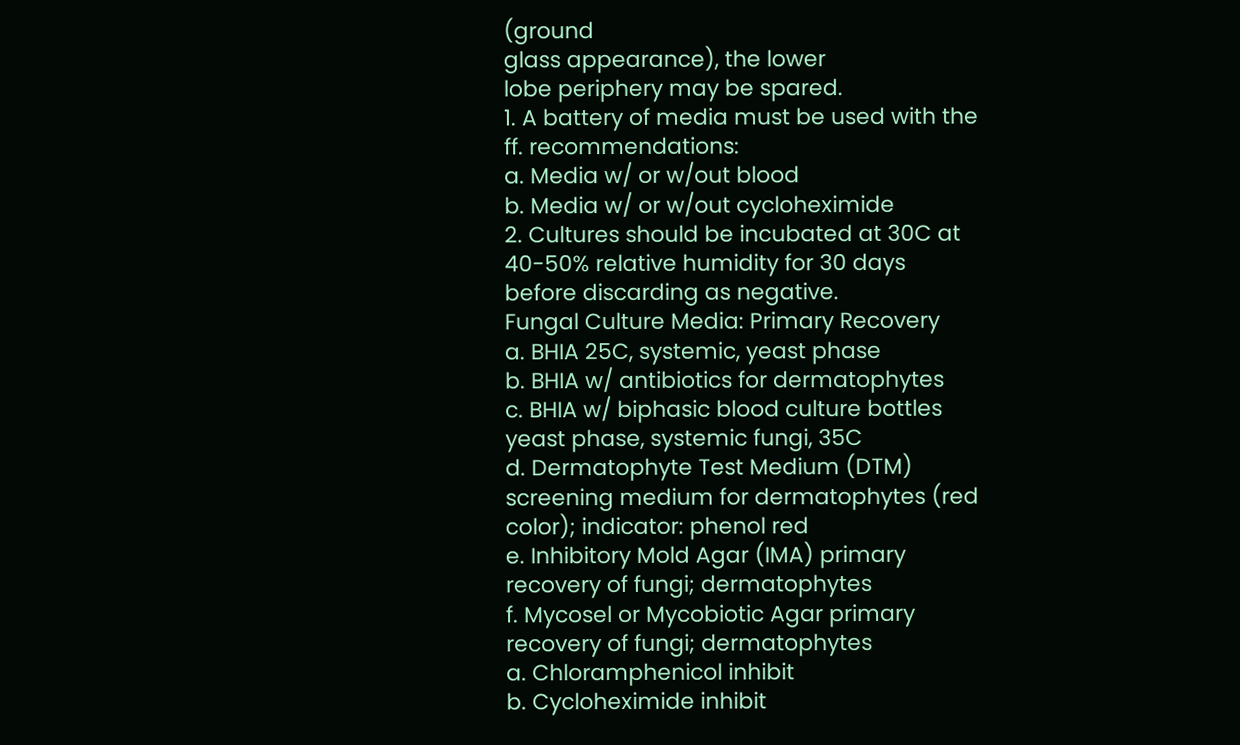(ground
glass appearance), the lower
lobe periphery may be spared.
1. A battery of media must be used with the
ff. recommendations:
a. Media w/ or w/out blood
b. Media w/ or w/out cycloheximide
2. Cultures should be incubated at 30C at
40-50% relative humidity for 30 days
before discarding as negative.
Fungal Culture Media: Primary Recovery
a. BHIA 25C, systemic, yeast phase
b. BHIA w/ antibiotics for dermatophytes
c. BHIA w/ biphasic blood culture bottles
yeast phase, systemic fungi, 35C
d. Dermatophyte Test Medium (DTM)
screening medium for dermatophytes (red
color); indicator: phenol red
e. Inhibitory Mold Agar (IMA) primary
recovery of fungi; dermatophytes
f. Mycosel or Mycobiotic Agar primary
recovery of fungi; dermatophytes
a. Chloramphenicol inhibit
b. Cycloheximide inhibit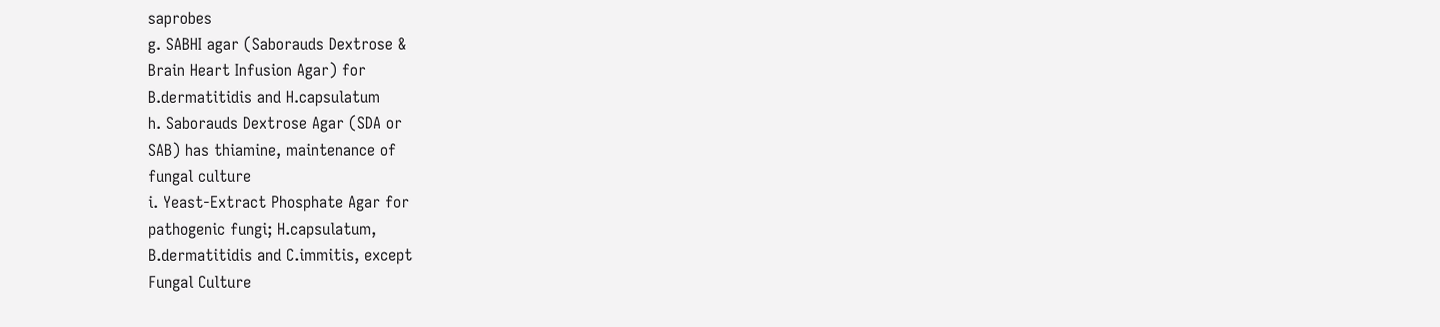saprobes
g. SABHI agar (Saborauds Dextrose &
Brain Heart Infusion Agar) for
B.dermatitidis and H.capsulatum
h. Saborauds Dextrose Agar (SDA or
SAB) has thiamine, maintenance of
fungal culture
i. Yeast-Extract Phosphate Agar for
pathogenic fungi; H.capsulatum,
B.dermatitidis and C.immitis, except
Fungal Culture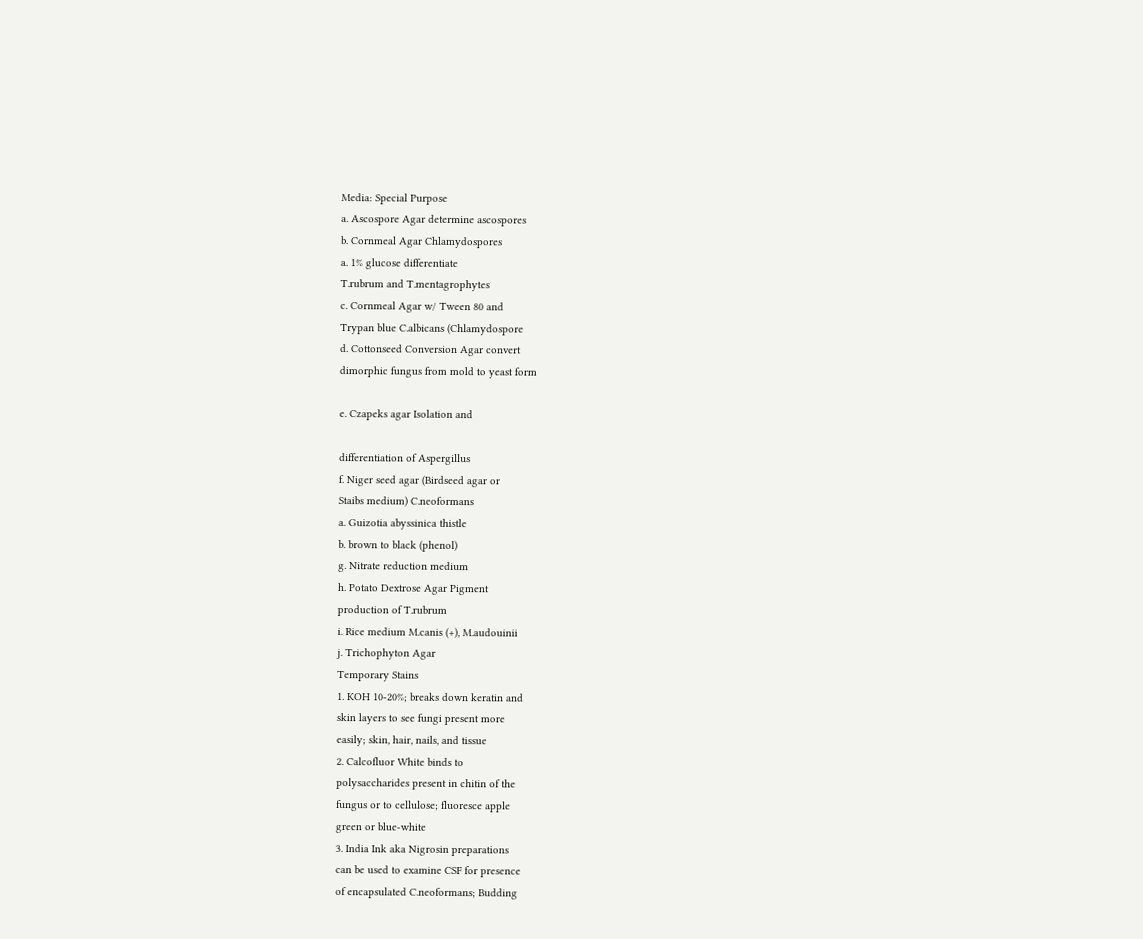Media: Special Purpose
a. Ascospore Agar determine ascospores
b. Cornmeal Agar Chlamydospores
a. 1% glucose differentiate
T.rubrum and T.mentagrophytes
c. Cornmeal Agar w/ Tween 80 and
Trypan blue C.albicans (Chlamydospore
d. Cottonseed Conversion Agar convert
dimorphic fungus from mold to yeast form

e. Czapeks agar Isolation and

differentiation of Aspergillus
f. Niger seed agar (Birdseed agar or
Staibs medium) C.neoformans
a. Guizotia abyssinica thistle
b. brown to black (phenol)
g. Nitrate reduction medium
h. Potato Dextrose Agar Pigment
production of T.rubrum
i. Rice medium M.canis (+), M.audouinii
j. Trichophyton Agar
Temporary Stains
1. KOH 10-20%; breaks down keratin and
skin layers to see fungi present more
easily; skin, hair, nails, and tissue
2. Calcofluor White binds to
polysaccharides present in chitin of the
fungus or to cellulose; fluoresce apple
green or blue-white
3. India Ink aka Nigrosin preparations
can be used to examine CSF for presence
of encapsulated C.neoformans; Budding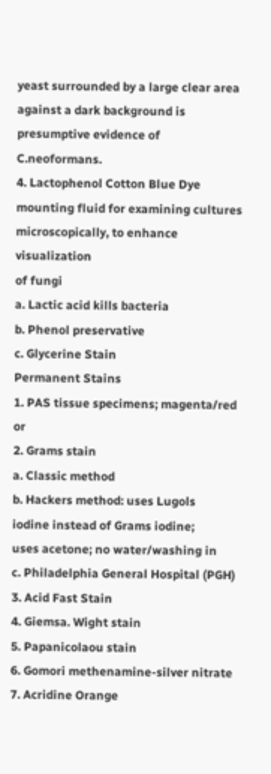yeast surrounded by a large clear area
against a dark background is
presumptive evidence of C.neoformans.
4. Lactophenol Cotton Blue Dye mounting fluid for examining cultures
microscopically, to enhance visualization
of fungi
a. Lactic acid kills bacteria
b. Phenol preservative
c. Glycerine Stain
Permanent Stains
1. PAS tissue specimens; magenta/red or
2. Grams stain
a. Classic method
b. Hackers method: uses Lugols
iodine instead of Grams iodine;
uses acetone; no water/washing in
c. Philadelphia General Hospital (PGH)
3. Acid Fast Stain
4. Giemsa. Wight stain
5. Papanicolaou stain
6. Gomori methenamine-silver nitrate
7. Acridine Orange